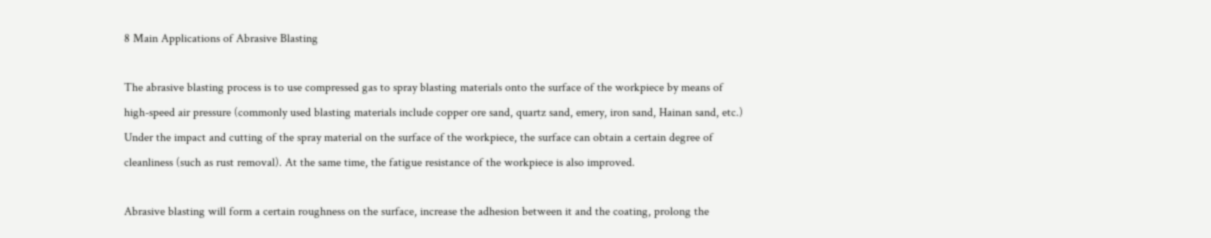8 Main Applications of Abrasive Blasting

The abrasive blasting process is to use compressed gas to spray blasting materials onto the surface of the workpiece by means of high-speed air pressure (commonly used blasting materials include copper ore sand, quartz sand, emery, iron sand, Hainan sand, etc.) Under the impact and cutting of the spray material on the surface of the workpiece, the surface can obtain a certain degree of cleanliness (such as rust removal). At the same time, the fatigue resistance of the workpiece is also improved.

Abrasive blasting will form a certain roughness on the surface, increase the adhesion between it and the coating, prolong the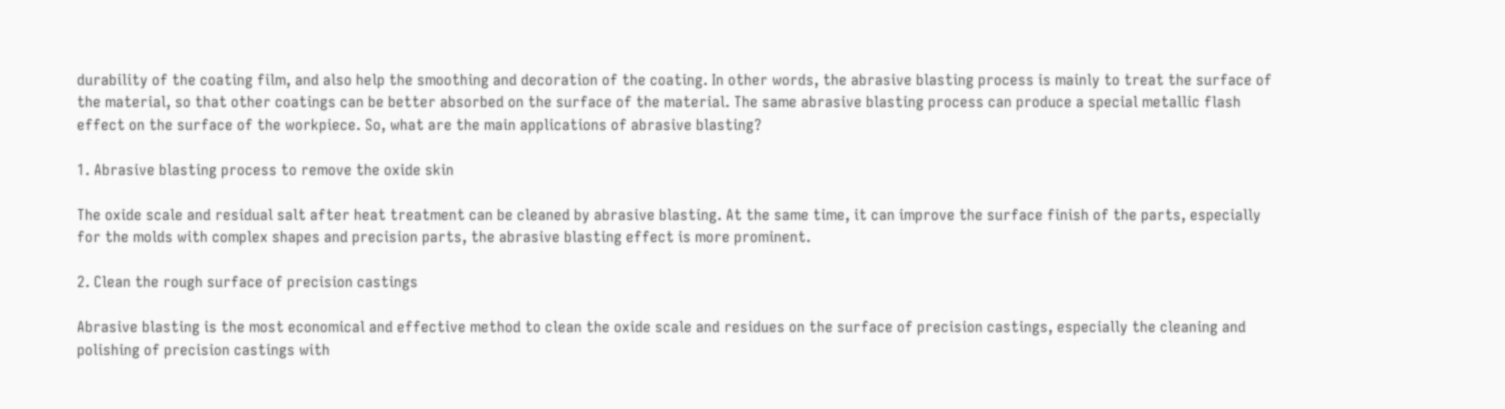durability of the coating film, and also help the smoothing and decoration of the coating. In other words, the abrasive blasting process is mainly to treat the surface of the material, so that other coatings can be better absorbed on the surface of the material. The same abrasive blasting process can produce a special metallic flash effect on the surface of the workpiece. So, what are the main applications of abrasive blasting?

1. Abrasive blasting process to remove the oxide skin

The oxide scale and residual salt after heat treatment can be cleaned by abrasive blasting. At the same time, it can improve the surface finish of the parts, especially for the molds with complex shapes and precision parts, the abrasive blasting effect is more prominent.

2. Clean the rough surface of precision castings

Abrasive blasting is the most economical and effective method to clean the oxide scale and residues on the surface of precision castings, especially the cleaning and polishing of precision castings with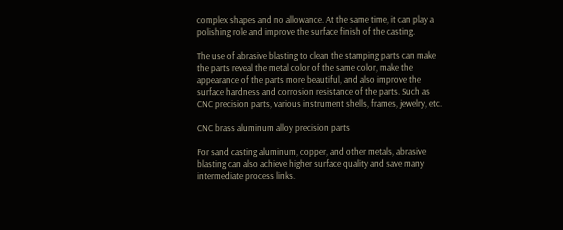complex shapes and no allowance. At the same time, it can play a polishing role and improve the surface finish of the casting.

The use of abrasive blasting to clean the stamping parts can make the parts reveal the metal color of the same color, make the appearance of the parts more beautiful, and also improve the surface hardness and corrosion resistance of the parts. Such as CNC precision parts, various instrument shells, frames, jewelry, etc.

CNC brass aluminum alloy precision parts

For sand casting aluminum, copper, and other metals, abrasive blasting can also achieve higher surface quality and save many intermediate process links.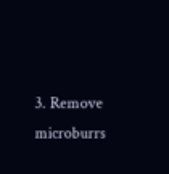3. Remove microburrs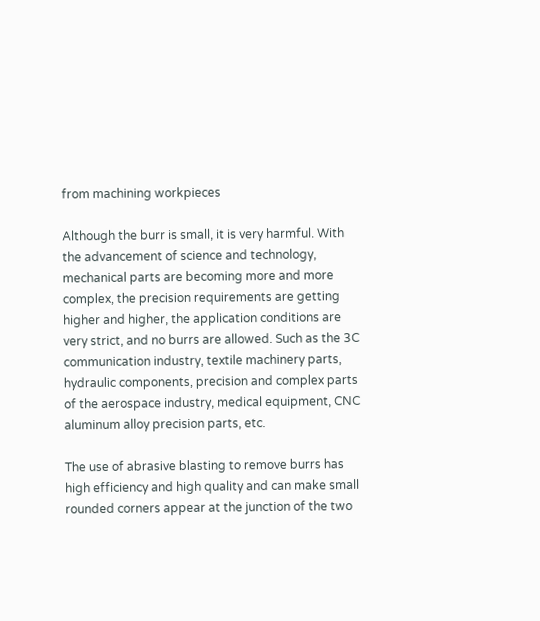from machining workpieces

Although the burr is small, it is very harmful. With the advancement of science and technology, mechanical parts are becoming more and more complex, the precision requirements are getting higher and higher, the application conditions are very strict, and no burrs are allowed. Such as the 3C communication industry, textile machinery parts, hydraulic components, precision and complex parts of the aerospace industry, medical equipment, CNC aluminum alloy precision parts, etc.

The use of abrasive blasting to remove burrs has high efficiency and high quality and can make small rounded corners appear at the junction of the two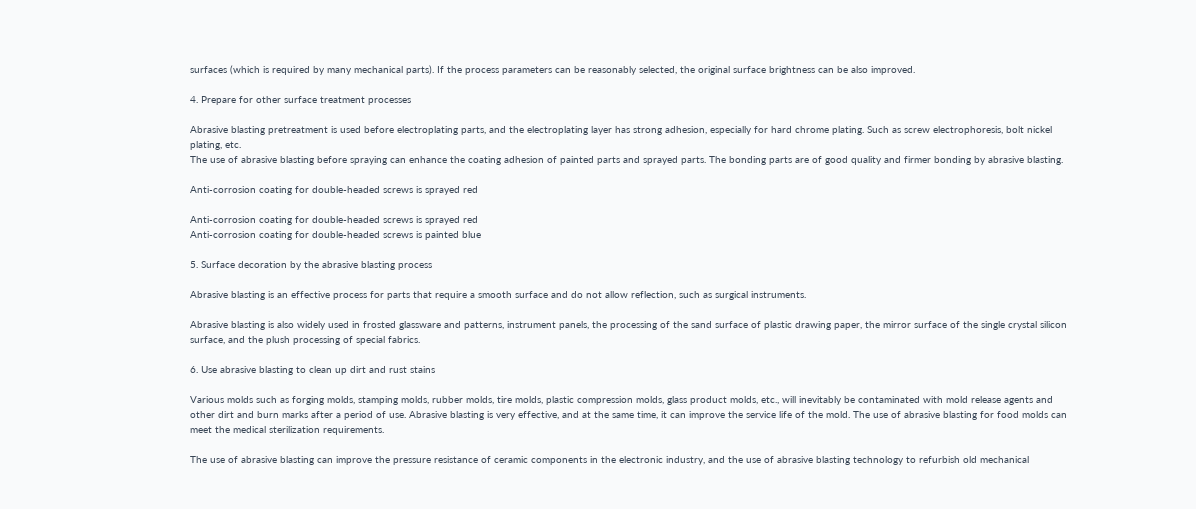surfaces (which is required by many mechanical parts). If the process parameters can be reasonably selected, the original surface brightness can be also improved.

4. Prepare for other surface treatment processes

Abrasive blasting pretreatment is used before electroplating parts, and the electroplating layer has strong adhesion, especially for hard chrome plating. Such as screw electrophoresis, bolt nickel plating, etc.
The use of abrasive blasting before spraying can enhance the coating adhesion of painted parts and sprayed parts. The bonding parts are of good quality and firmer bonding by abrasive blasting.

Anti-corrosion coating for double-headed screws is sprayed red

Anti-corrosion coating for double-headed screws is sprayed red
Anti-corrosion coating for double-headed screws is painted blue

5. Surface decoration by the abrasive blasting process

Abrasive blasting is an effective process for parts that require a smooth surface and do not allow reflection, such as surgical instruments.

Abrasive blasting is also widely used in frosted glassware and patterns, instrument panels, the processing of the sand surface of plastic drawing paper, the mirror surface of the single crystal silicon surface, and the plush processing of special fabrics.

6. Use abrasive blasting to clean up dirt and rust stains

Various molds such as forging molds, stamping molds, rubber molds, tire molds, plastic compression molds, glass product molds, etc., will inevitably be contaminated with mold release agents and other dirt and burn marks after a period of use. Abrasive blasting is very effective, and at the same time, it can improve the service life of the mold. The use of abrasive blasting for food molds can meet the medical sterilization requirements.

The use of abrasive blasting can improve the pressure resistance of ceramic components in the electronic industry, and the use of abrasive blasting technology to refurbish old mechanical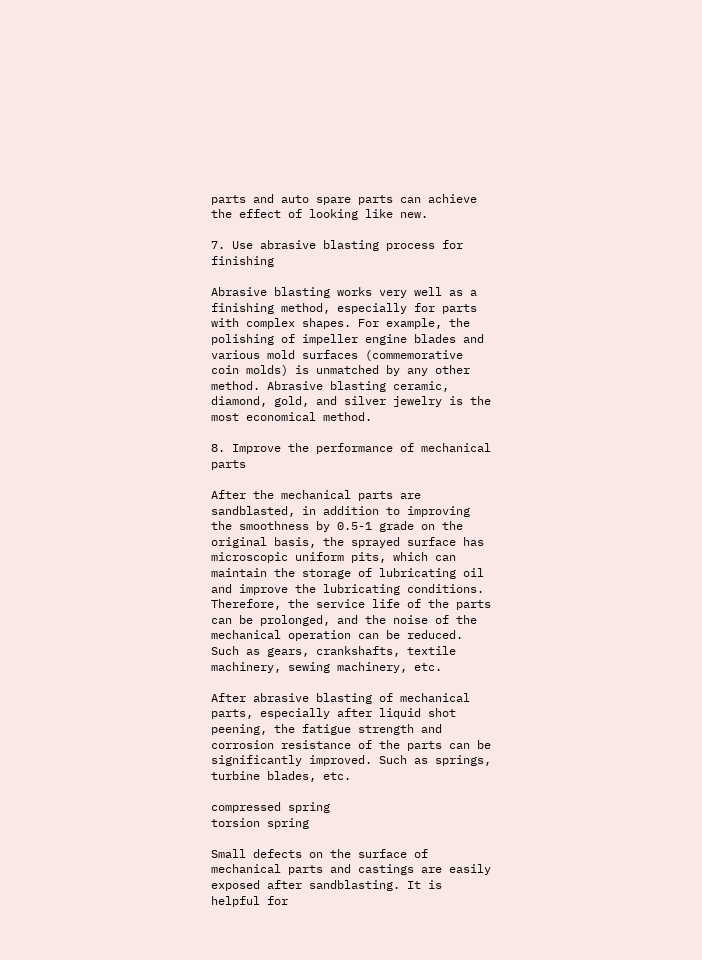parts and auto spare parts can achieve the effect of looking like new.

7. Use abrasive blasting process for finishing

Abrasive blasting works very well as a finishing method, especially for parts with complex shapes. For example, the polishing of impeller engine blades and various mold surfaces (commemorative coin molds) is unmatched by any other method. Abrasive blasting ceramic, diamond, gold, and silver jewelry is the most economical method.

8. Improve the performance of mechanical parts

After the mechanical parts are sandblasted, in addition to improving the smoothness by 0.5-1 grade on the original basis, the sprayed surface has microscopic uniform pits, which can maintain the storage of lubricating oil and improve the lubricating conditions. Therefore, the service life of the parts can be prolonged, and the noise of the mechanical operation can be reduced. Such as gears, crankshafts, textile machinery, sewing machinery, etc.

After abrasive blasting of mechanical parts, especially after liquid shot peening, the fatigue strength and corrosion resistance of the parts can be significantly improved. Such as springs, turbine blades, etc.

compressed spring
torsion spring

Small defects on the surface of mechanical parts and castings are easily exposed after sandblasting. It is helpful for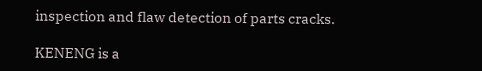inspection and flaw detection of parts cracks.

KENENG is a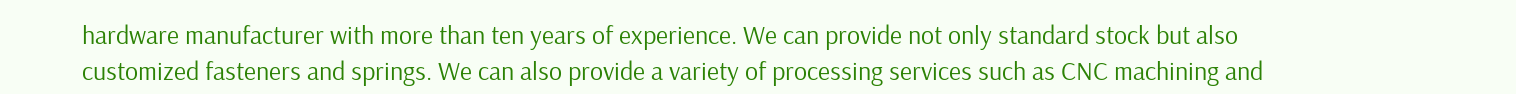hardware manufacturer with more than ten years of experience. We can provide not only standard stock but also customized fasteners and springs. We can also provide a variety of processing services such as CNC machining and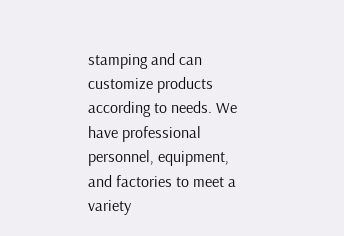stamping and can customize products according to needs. We have professional personnel, equipment, and factories to meet a variety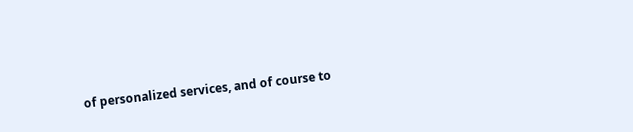of personalized services, and of course to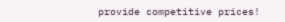provide competitive prices!